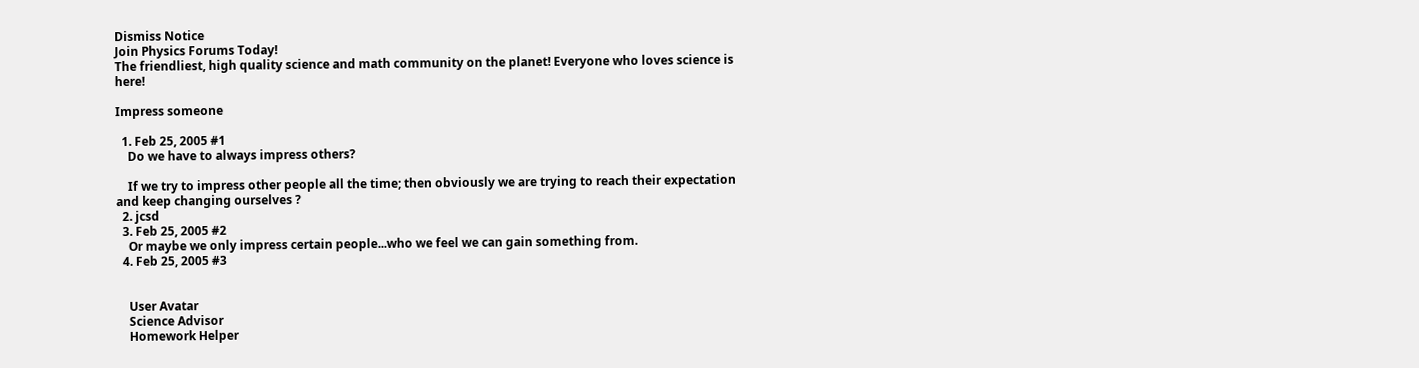Dismiss Notice
Join Physics Forums Today!
The friendliest, high quality science and math community on the planet! Everyone who loves science is here!

Impress someone

  1. Feb 25, 2005 #1
    Do we have to always impress others?

    If we try to impress other people all the time; then obviously we are trying to reach their expectation and keep changing ourselves ?
  2. jcsd
  3. Feb 25, 2005 #2
    Or maybe we only impress certain people...who we feel we can gain something from.
  4. Feb 25, 2005 #3


    User Avatar
    Science Advisor
    Homework Helper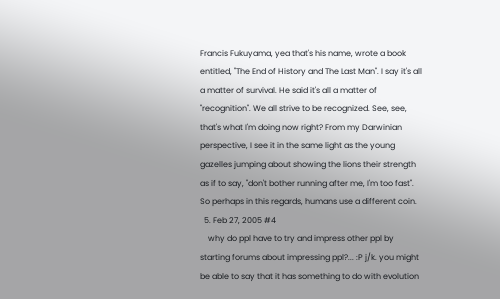Francis Fukuyama, yea that's his name, wrote a book entitled, "The End of History and The Last Man". I say it's all a matter of survival. He said it's all a matter of "recognition". We all strive to be recognized. See, see, that's what I'm doing now right? From my Darwinian perspective, I see it in the same light as the young gazelles jumping about showing the lions their strength as if to say, "don't bother running after me, I'm too fast". So perhaps in this regards, humans use a different coin.
  5. Feb 27, 2005 #4
    why do ppl have to try and impress other ppl by starting forums about impressing ppl?... :P j/k. you might be able to say that it has something to do with evolution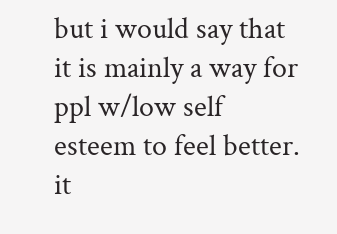but i would say that it is mainly a way for ppl w/low self esteem to feel better. it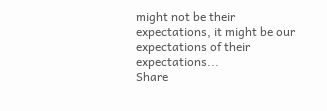might not be their expectations, it might be our expectations of their expectations...
Share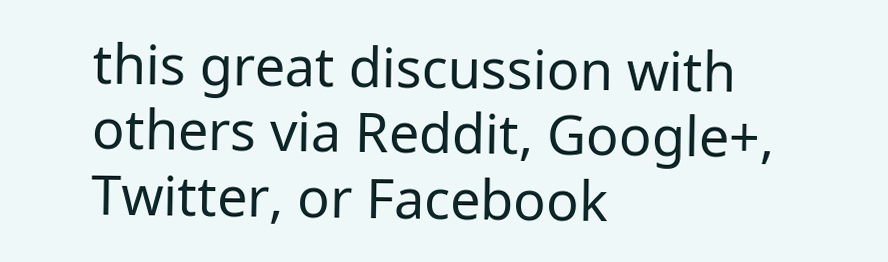this great discussion with others via Reddit, Google+, Twitter, or Facebook